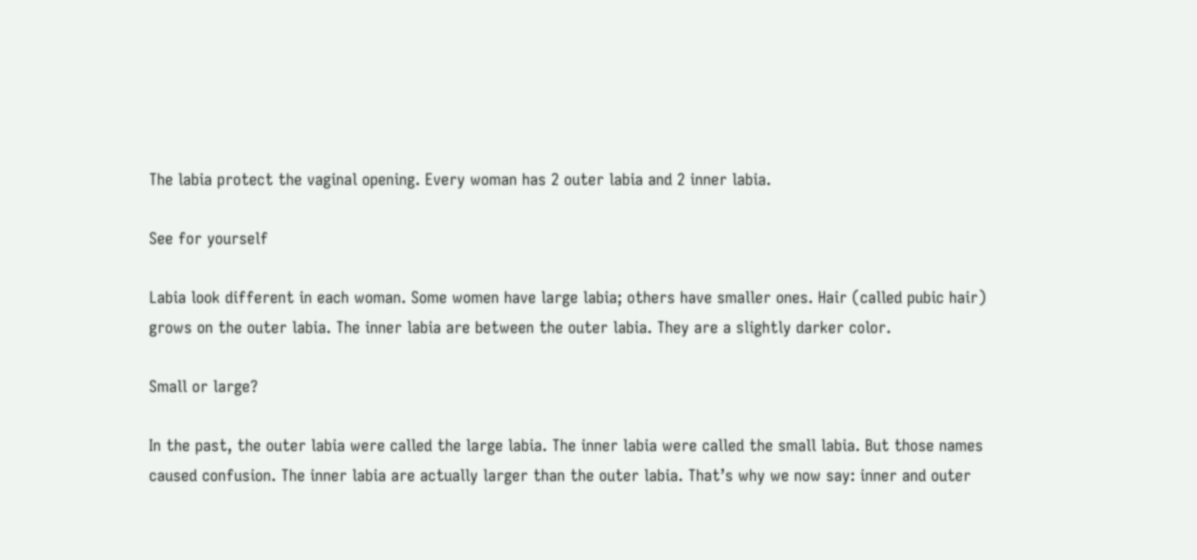The labia protect the vaginal opening. Every woman has 2 outer labia and 2 inner labia.

See for yourself

Labia look different in each woman. Some women have large labia; others have smaller ones. Hair (called pubic hair) grows on the outer labia. The inner labia are between the outer labia. They are a slightly darker color.

Small or large?

In the past, the outer labia were called the large labia. The inner labia were called the small labia. But those names caused confusion. The inner labia are actually larger than the outer labia. That’s why we now say: inner and outer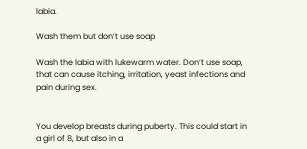labia.

Wash them but don’t use soap

Wash the labia with lukewarm water. Don’t use soap, that can cause itching, irritation, yeast infections and pain during sex.


You develop breasts during puberty. This could start in a girl of 8, but also in a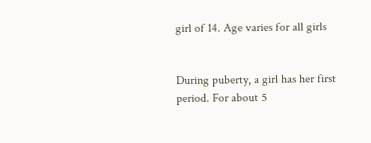girl of 14. Age varies for all girls


During puberty, a girl has her first period. For about 5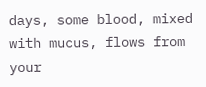days, some blood, mixed with mucus, flows from your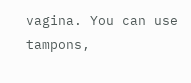vagina. You can use tampons,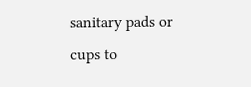sanitary pads or cups to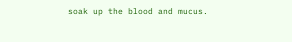soak up the blood and mucus.